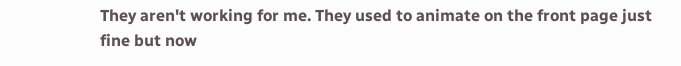They aren't working for me. They used to animate on the front page just fine but now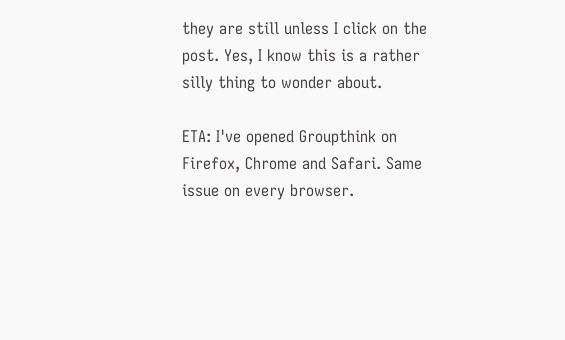they are still unless I click on the post. Yes, I know this is a rather silly thing to wonder about.

ETA: I've opened Groupthink on Firefox, Chrome and Safari. Same issue on every browser.